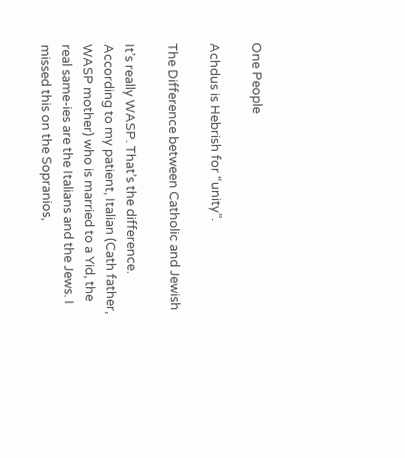One People

Achdus is Hebrish for “unity”.

The Difference between Catholic and Jewish

It’s really WASP. That’s the difference. According to my patient, Italian (Cath father, WASP mother) who is married to a Yid, the real same-ies are the Italians and the Jews. I missed this on the Sopranios,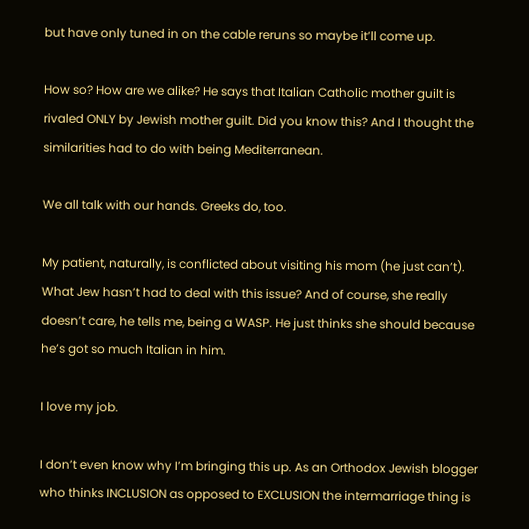but have only tuned in on the cable reruns so maybe it’ll come up.

How so? How are we alike? He says that Italian Catholic mother guilt is rivaled ONLY by Jewish mother guilt. Did you know this? And I thought the similarities had to do with being Mediterranean.

We all talk with our hands. Greeks do, too.

My patient, naturally, is conflicted about visiting his mom (he just can’t). What Jew hasn’t had to deal with this issue? And of course, she really doesn’t care, he tells me, being a WASP. He just thinks she should because he’s got so much Italian in him.

I love my job.

I don’t even know why I’m bringing this up. As an Orthodox Jewish blogger who thinks INCLUSION as opposed to EXCLUSION the intermarriage thing is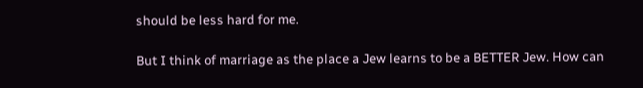should be less hard for me.

But I think of marriage as the place a Jew learns to be a BETTER Jew. How can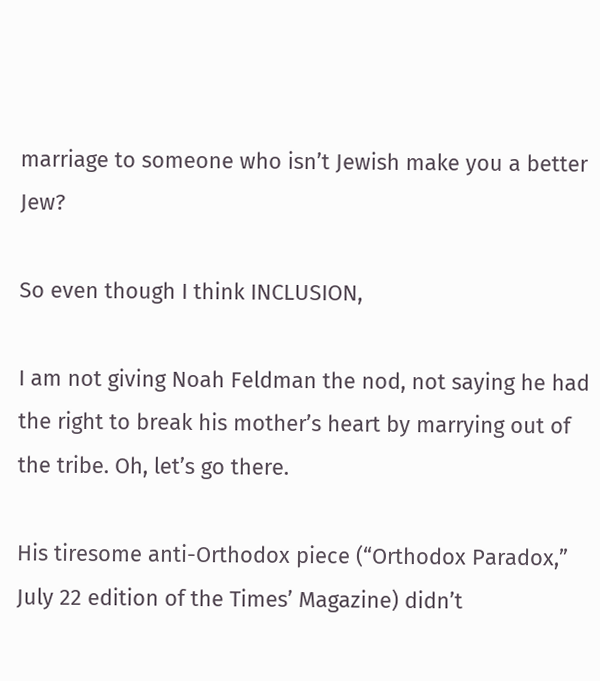marriage to someone who isn’t Jewish make you a better Jew?

So even though I think INCLUSION,

I am not giving Noah Feldman the nod, not saying he had the right to break his mother’s heart by marrying out of the tribe. Oh, let’s go there.

His tiresome anti-Orthodox piece (“Orthodox Paradox,” July 22 edition of the Times’ Magazine) didn’t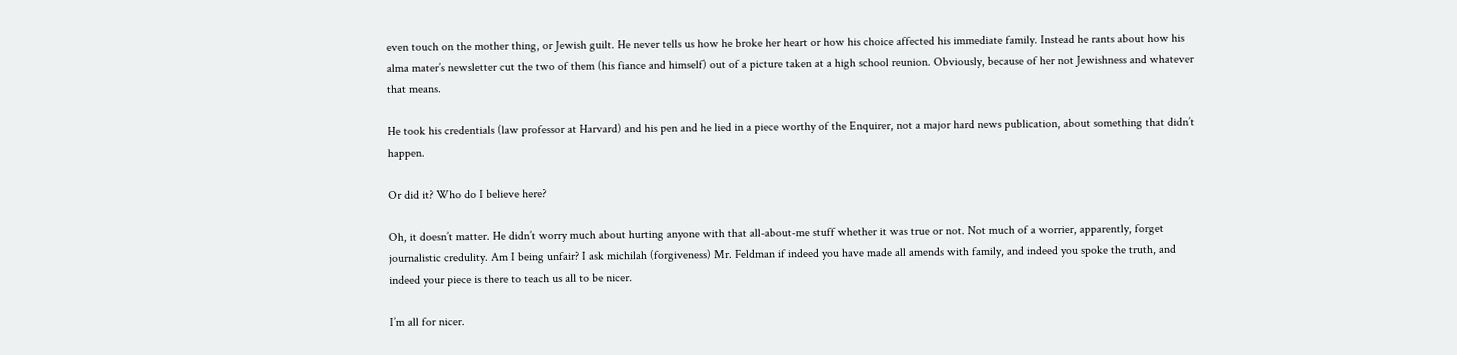even touch on the mother thing, or Jewish guilt. He never tells us how he broke her heart or how his choice affected his immediate family. Instead he rants about how his alma mater’s newsletter cut the two of them (his fiance and himself) out of a picture taken at a high school reunion. Obviously, because of her not Jewishness and whatever that means.

He took his credentials (law professor at Harvard) and his pen and he lied in a piece worthy of the Enquirer, not a major hard news publication, about something that didn’t happen.

Or did it? Who do I believe here?

Oh, it doesn’t matter. He didn’t worry much about hurting anyone with that all-about-me stuff whether it was true or not. Not much of a worrier, apparently, forget journalistic credulity. Am I being unfair? I ask michilah (forgiveness) Mr. Feldman if indeed you have made all amends with family, and indeed you spoke the truth, and indeed your piece is there to teach us all to be nicer.

I’m all for nicer.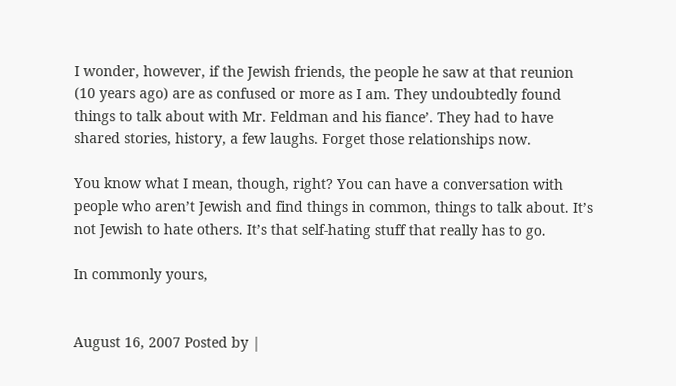I wonder, however, if the Jewish friends, the people he saw at that reunion (10 years ago) are as confused or more as I am. They undoubtedly found things to talk about with Mr. Feldman and his fiance’. They had to have shared stories, history, a few laughs. Forget those relationships now.

You know what I mean, though, right? You can have a conversation with people who aren’t Jewish and find things in common, things to talk about. It’s not Jewish to hate others. It’s that self-hating stuff that really has to go.

In commonly yours,


August 16, 2007 Posted by |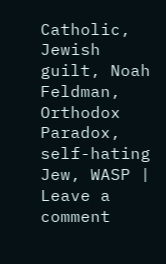Catholic, Jewish guilt, Noah Feldman, Orthodox Paradox, self-hating Jew, WASP | Leave a comment